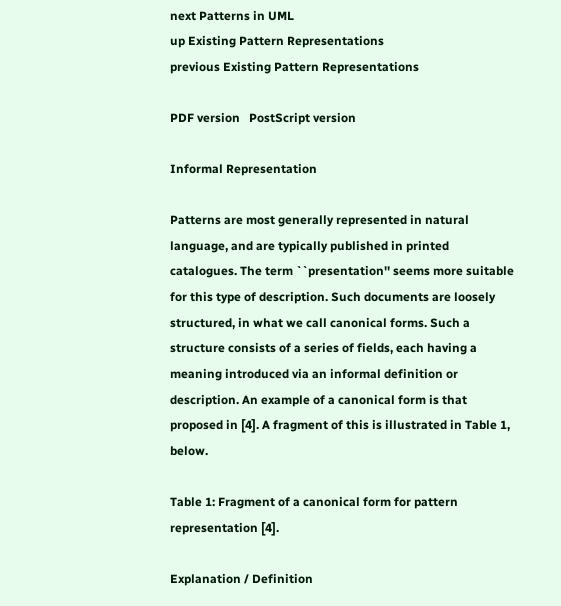next Patterns in UML
up Existing Pattern Representations
previous Existing Pattern Representations

PDF version   PostScript version

Informal Representation

Patterns are most generally represented in natural language, and are typically published in printed catalogues. The term ``presentation'' seems more suitable for this type of description. Such documents are loosely structured, in what we call canonical forms. Such a structure consists of a series of fields, each having a meaning introduced via an informal definition or description. An example of a canonical form is that proposed in [4]. A fragment of this is illustrated in Table 1, below.

Table 1: Fragment of a canonical form for pattern representation [4].

Explanation / Definition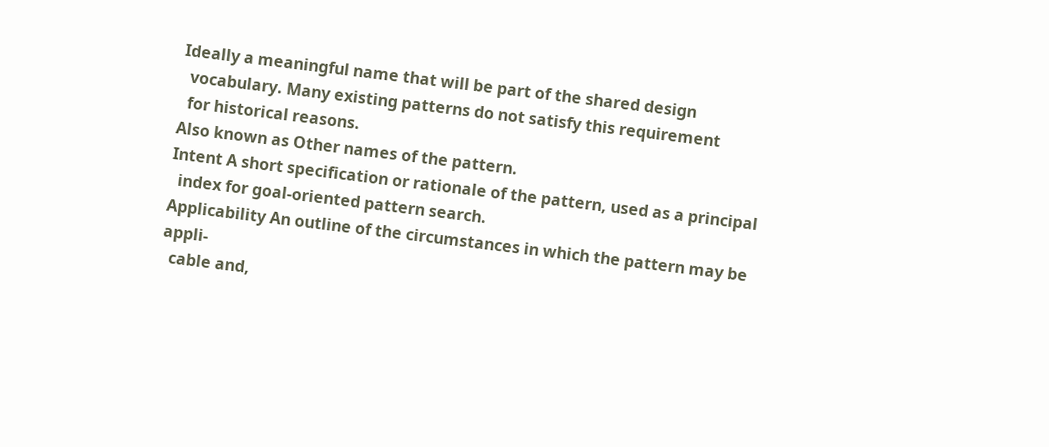Ideally a meaningful name that will be part of the shared design
  vocabulary. Many existing patterns do not satisfy this requirement
  for historical reasons.
Also known as Other names of the pattern.
Intent A short specification or rationale of the pattern, used as a principal
  index for goal-oriented pattern search.
Applicability An outline of the circumstances in which the pattern may be appli-
  cable and,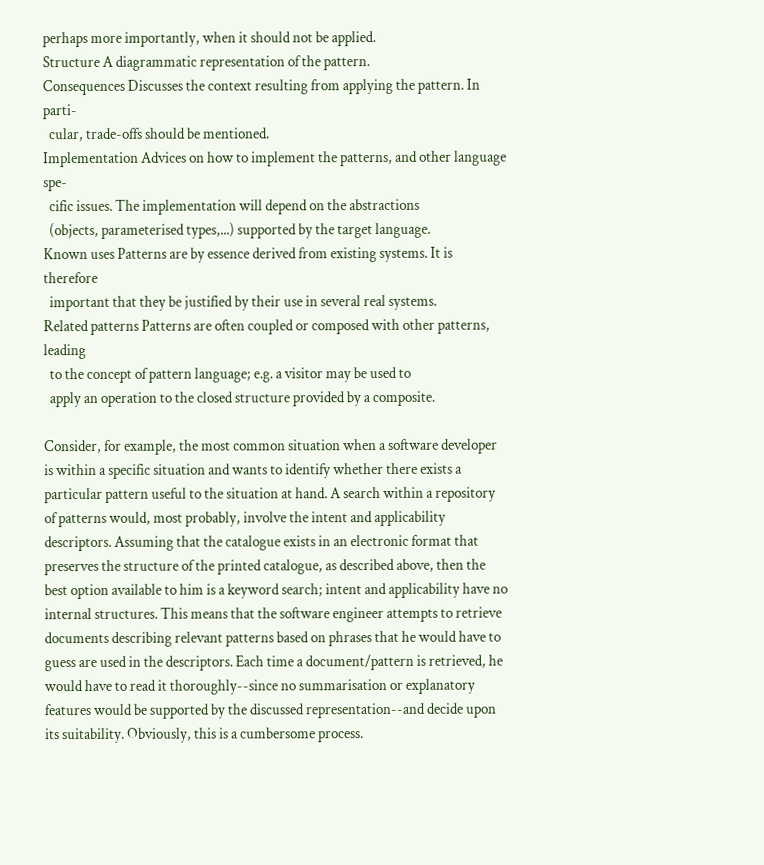perhaps more importantly, when it should not be applied.
Structure A diagrammatic representation of the pattern.
Consequences Discusses the context resulting from applying the pattern. In parti-
  cular, trade-offs should be mentioned.
Implementation Advices on how to implement the patterns, and other language spe-
  cific issues. The implementation will depend on the abstractions
  (objects, parameterised types,...) supported by the target language.
Known uses Patterns are by essence derived from existing systems. It is therefore
  important that they be justified by their use in several real systems.
Related patterns Patterns are often coupled or composed with other patterns, leading
  to the concept of pattern language; e.g. a visitor may be used to
  apply an operation to the closed structure provided by a composite.

Consider, for example, the most common situation when a software developer is within a specific situation and wants to identify whether there exists a particular pattern useful to the situation at hand. A search within a repository of patterns would, most probably, involve the intent and applicability descriptors. Assuming that the catalogue exists in an electronic format that preserves the structure of the printed catalogue, as described above, then the best option available to him is a keyword search; intent and applicability have no internal structures. This means that the software engineer attempts to retrieve documents describing relevant patterns based on phrases that he would have to guess are used in the descriptors. Each time a document/pattern is retrieved, he would have to read it thoroughly--since no summarisation or explanatory features would be supported by the discussed representation--and decide upon its suitability. Obviously, this is a cumbersome process.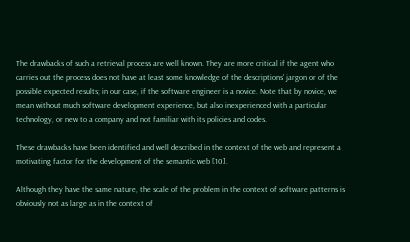The drawbacks of such a retrieval process are well known. They are more critical if the agent who carries out the process does not have at least some knowledge of the descriptions' jargon or of the possible expected results; in our case, if the software engineer is a novice. Note that by novice, we mean without much software development experience, but also inexperienced with a particular technology, or new to a company and not familiar with its policies and codes.

These drawbacks have been identified and well described in the context of the web and represent a motivating factor for the development of the semantic web [10].

Although they have the same nature, the scale of the problem in the context of software patterns is obviously not as large as in the context of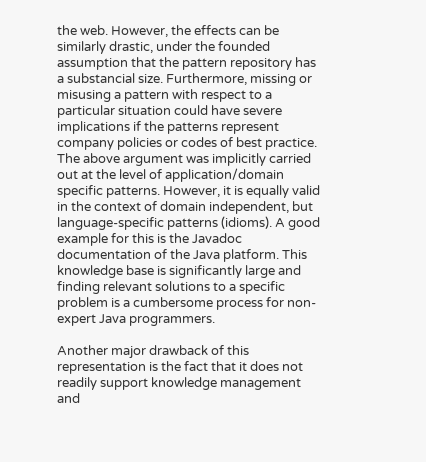the web. However, the effects can be similarly drastic, under the founded assumption that the pattern repository has a substancial size. Furthermore, missing or misusing a pattern with respect to a particular situation could have severe implications if the patterns represent company policies or codes of best practice. The above argument was implicitly carried out at the level of application/domain specific patterns. However, it is equally valid in the context of domain independent, but language-specific patterns (idioms). A good example for this is the Javadoc documentation of the Java platform. This knowledge base is significantly large and finding relevant solutions to a specific problem is a cumbersome process for non-expert Java programmers.

Another major drawback of this representation is the fact that it does not readily support knowledge management and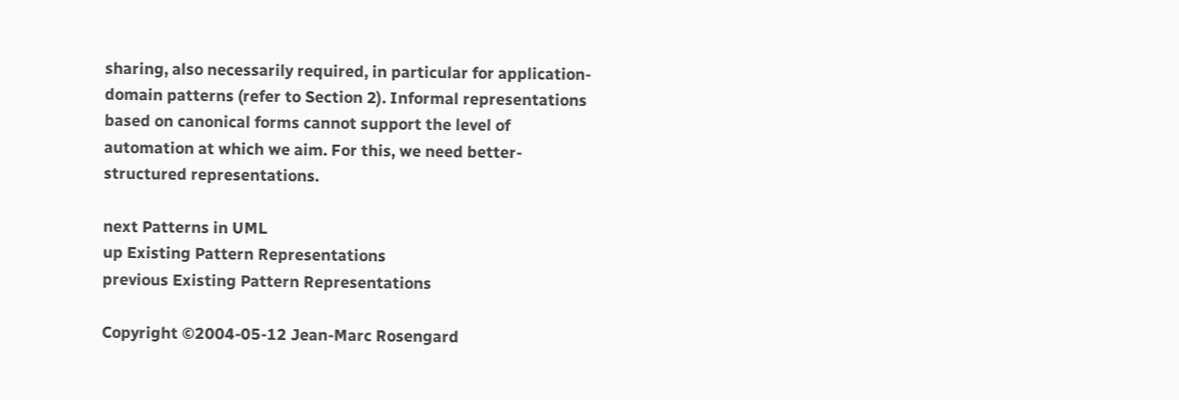sharing, also necessarily required, in particular for application-domain patterns (refer to Section 2). Informal representations based on canonical forms cannot support the level of automation at which we aim. For this, we need better-structured representations.

next Patterns in UML
up Existing Pattern Representations
previous Existing Pattern Representations

Copyright ©2004-05-12 Jean-Marc Rosengard